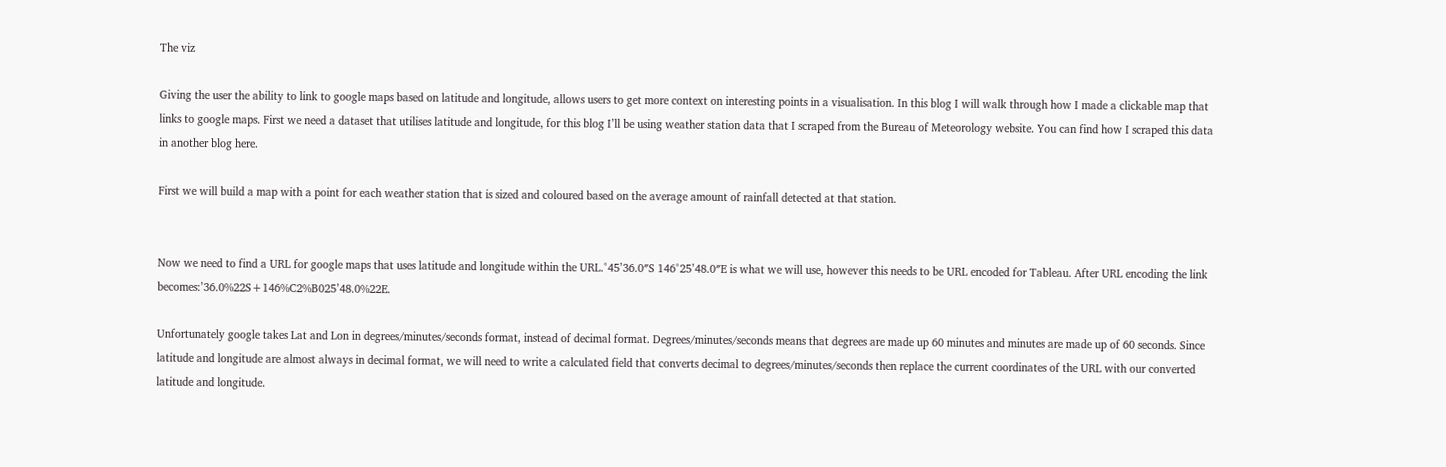The viz

Giving the user the ability to link to google maps based on latitude and longitude, allows users to get more context on interesting points in a visualisation. In this blog I will walk through how I made a clickable map that links to google maps. First we need a dataset that utilises latitude and longitude, for this blog I’ll be using weather station data that I scraped from the Bureau of Meteorology website. You can find how I scraped this data in another blog here.

First we will build a map with a point for each weather station that is sized and coloured based on the average amount of rainfall detected at that station.


Now we need to find a URL for google maps that uses latitude and longitude within the URL.°45’36.0″S 146°25’48.0″E is what we will use, however this needs to be URL encoded for Tableau. After URL encoding the link becomes:’36.0%22S+146%C2%B025’48.0%22E.

Unfortunately google takes Lat and Lon in degrees/minutes/seconds format, instead of decimal format. Degrees/minutes/seconds means that degrees are made up 60 minutes and minutes are made up of 60 seconds. Since latitude and longitude are almost always in decimal format, we will need to write a calculated field that converts decimal to degrees/minutes/seconds then replace the current coordinates of the URL with our converted latitude and longitude.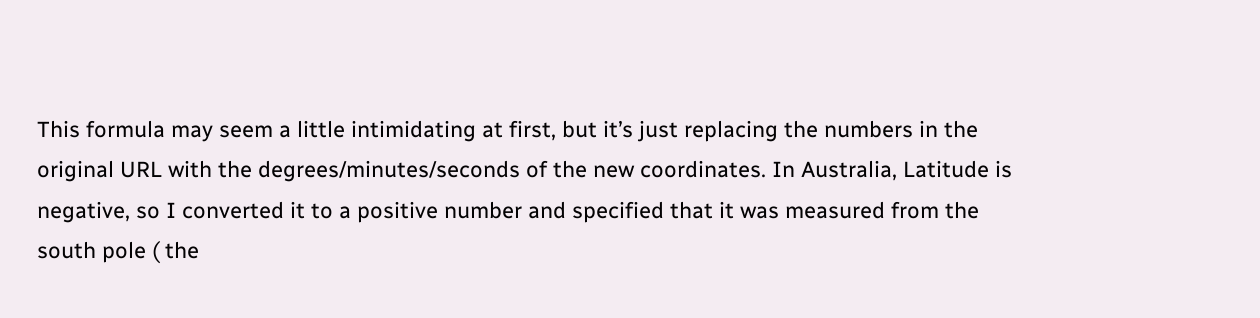This formula may seem a little intimidating at first, but it’s just replacing the numbers in the original URL with the degrees/minutes/seconds of the new coordinates. In Australia, Latitude is negative, so I converted it to a positive number and specified that it was measured from the south pole ( the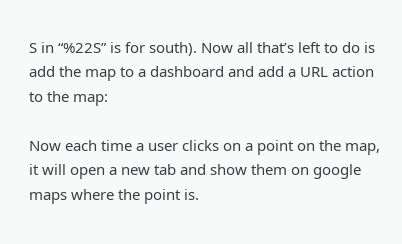S in “%22S” is for south). Now all that’s left to do is add the map to a dashboard and add a URL action to the map:

Now each time a user clicks on a point on the map, it will open a new tab and show them on google maps where the point is.